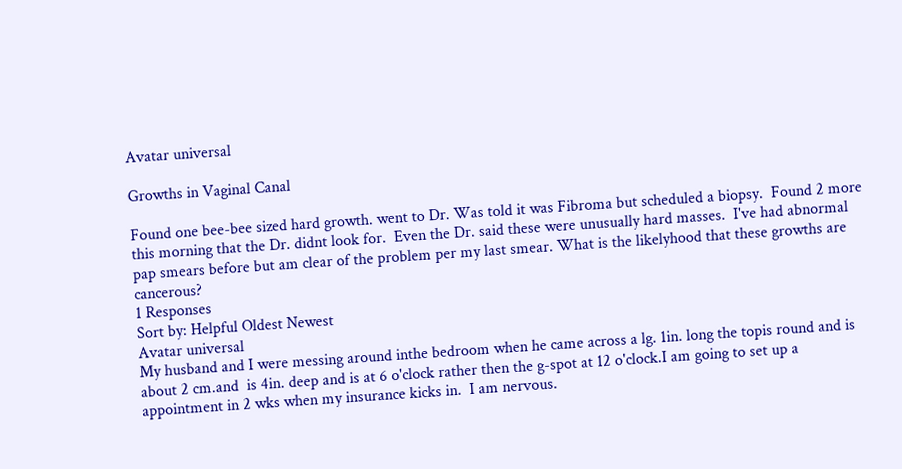Avatar universal

Growths in Vaginal Canal

Found one bee-bee sized hard growth. went to Dr. Was told it was Fibroma but scheduled a biopsy.  Found 2 more this morning that the Dr. didnt look for.  Even the Dr. said these were unusually hard masses.  I've had abnormal pap smears before but am clear of the problem per my last smear. What is the likelyhood that these growths are cancerous?
1 Responses
Sort by: Helpful Oldest Newest
Avatar universal
My husband and I were messing around inthe bedroom when he came across a lg. 1in. long the topis round and is about 2 cm.and  is 4in. deep and is at 6 o'clock rather then the g-spot at 12 o'clock.I am going to set up a appointment in 2 wks when my insurance kicks in.  I am nervous.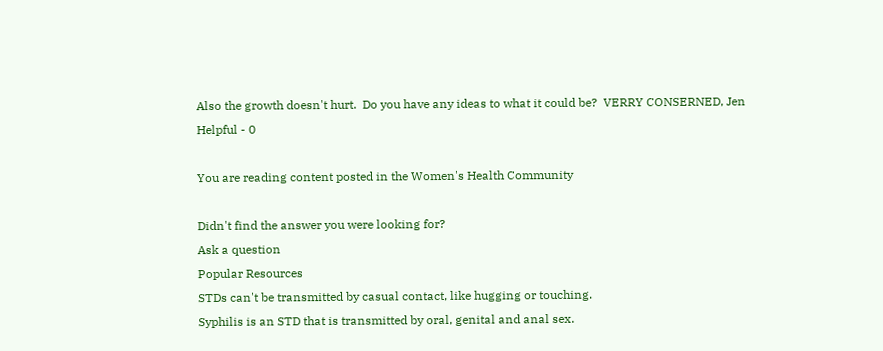Also the growth doesn't hurt.  Do you have any ideas to what it could be?  VERRY CONSERNED, Jen
Helpful - 0

You are reading content posted in the Women's Health Community

Didn't find the answer you were looking for?
Ask a question
Popular Resources
STDs can't be transmitted by casual contact, like hugging or touching.
Syphilis is an STD that is transmitted by oral, genital and anal sex.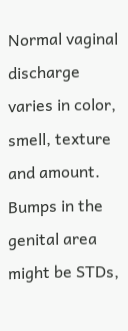Normal vaginal discharge varies in color, smell, texture and amount.
Bumps in the genital area might be STDs,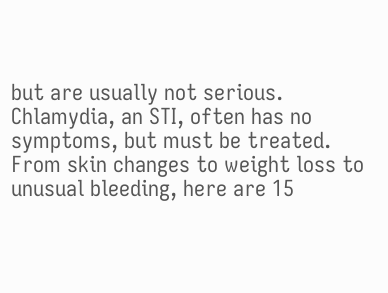but are usually not serious.
Chlamydia, an STI, often has no symptoms, but must be treated.
From skin changes to weight loss to unusual bleeding, here are 15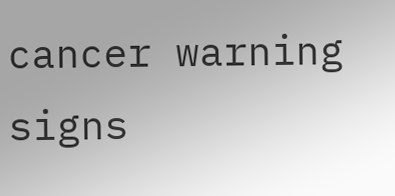cancer warning signs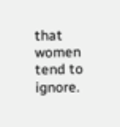that women tend to ignore.